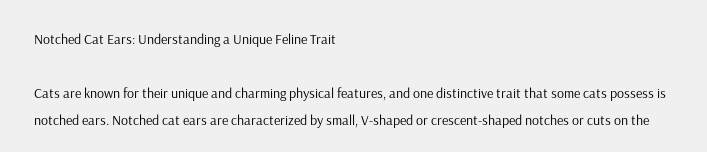Notched Cat Ears: Understanding a Unique Feline Trait

Cats are known for their unique and charming physical features, and one distinctive trait that some cats possess is notched ears. Notched cat ears are characterized by small, V-shaped or crescent-shaped notches or cuts on the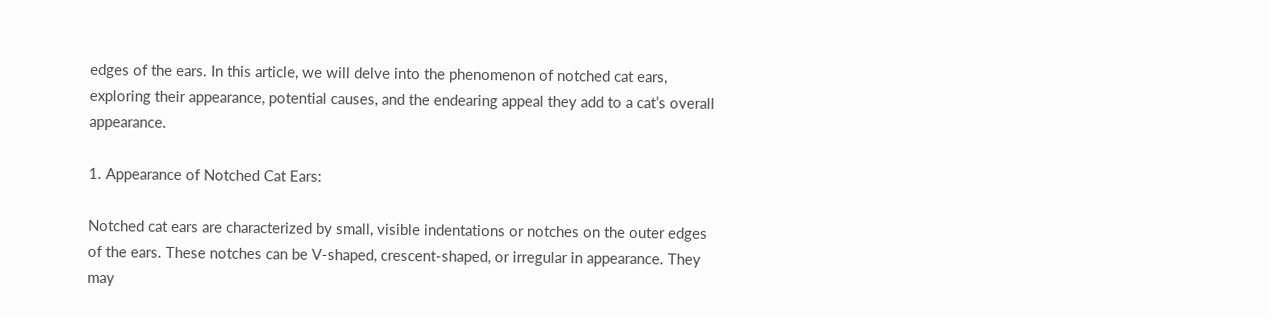edges of the ears. In this article, we will delve into the phenomenon of notched cat ears, exploring their appearance, potential causes, and the endearing appeal they add to a cat’s overall appearance.

1. Appearance of Notched Cat Ears:

Notched cat ears are characterized by small, visible indentations or notches on the outer edges of the ears. These notches can be V-shaped, crescent-shaped, or irregular in appearance. They may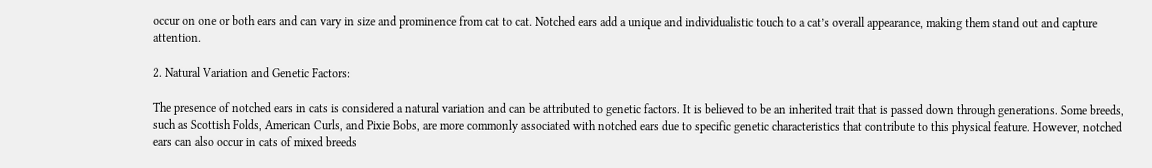occur on one or both ears and can vary in size and prominence from cat to cat. Notched ears add a unique and individualistic touch to a cat’s overall appearance, making them stand out and capture attention.

2. Natural Variation and Genetic Factors:

The presence of notched ears in cats is considered a natural variation and can be attributed to genetic factors. It is believed to be an inherited trait that is passed down through generations. Some breeds, such as Scottish Folds, American Curls, and Pixie Bobs, are more commonly associated with notched ears due to specific genetic characteristics that contribute to this physical feature. However, notched ears can also occur in cats of mixed breeds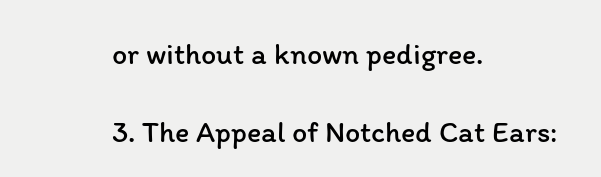or without a known pedigree.

3. The Appeal of Notched Cat Ears: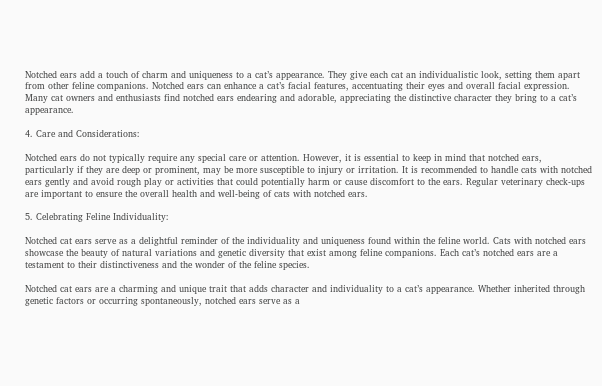Notched ears add a touch of charm and uniqueness to a cat’s appearance. They give each cat an individualistic look, setting them apart from other feline companions. Notched ears can enhance a cat’s facial features, accentuating their eyes and overall facial expression. Many cat owners and enthusiasts find notched ears endearing and adorable, appreciating the distinctive character they bring to a cat’s appearance.

4. Care and Considerations:

Notched ears do not typically require any special care or attention. However, it is essential to keep in mind that notched ears, particularly if they are deep or prominent, may be more susceptible to injury or irritation. It is recommended to handle cats with notched ears gently and avoid rough play or activities that could potentially harm or cause discomfort to the ears. Regular veterinary check-ups are important to ensure the overall health and well-being of cats with notched ears.

5. Celebrating Feline Individuality:

Notched cat ears serve as a delightful reminder of the individuality and uniqueness found within the feline world. Cats with notched ears showcase the beauty of natural variations and genetic diversity that exist among feline companions. Each cat’s notched ears are a testament to their distinctiveness and the wonder of the feline species.

Notched cat ears are a charming and unique trait that adds character and individuality to a cat’s appearance. Whether inherited through genetic factors or occurring spontaneously, notched ears serve as a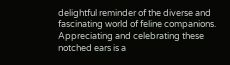delightful reminder of the diverse and fascinating world of feline companions. Appreciating and celebrating these notched ears is a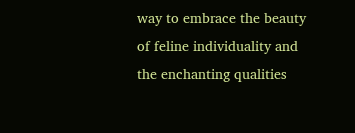way to embrace the beauty of feline individuality and the enchanting qualities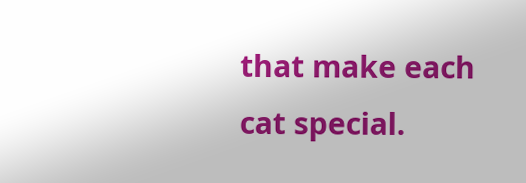that make each cat special.